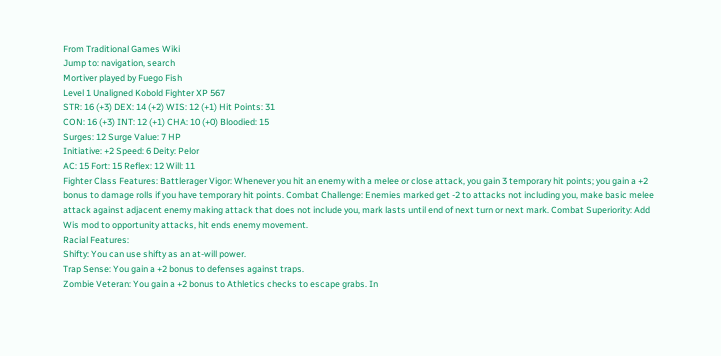From Traditional Games Wiki
Jump to: navigation, search
Mortiver played by Fuego Fish
Level 1 Unaligned Kobold Fighter XP 567
STR: 16 (+3) DEX: 14 (+2) WIS: 12 (+1) Hit Points: 31
CON: 16 (+3) INT: 12 (+1) CHA: 10 (+0) Bloodied: 15
Surges: 12 Surge Value: 7 HP
Initiative: +2 Speed: 6 Deity: Pelor
AC: 15 Fort: 15 Reflex: 12 Will: 11
Fighter Class Features: Battlerager Vigor: Whenever you hit an enemy with a melee or close attack, you gain 3 temporary hit points; you gain a +2 bonus to damage rolls if you have temporary hit points. Combat Challenge: Enemies marked get -2 to attacks not including you, make basic melee attack against adjacent enemy making attack that does not include you, mark lasts until end of next turn or next mark. Combat Superiority: Add Wis mod to opportunity attacks, hit ends enemy movement.
Racial Features:
Shifty: You can use shifty as an at-will power.
Trap Sense: You gain a +2 bonus to defenses against traps.
Zombie Veteran: You gain a +2 bonus to Athletics checks to escape grabs. In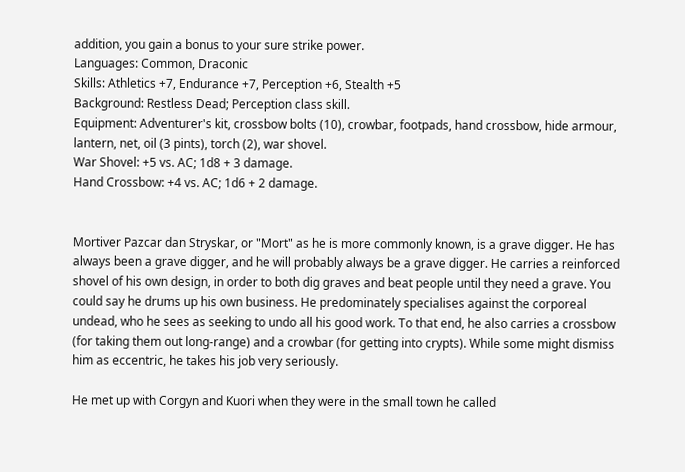addition, you gain a bonus to your sure strike power.
Languages: Common, Draconic
Skills: Athletics +7, Endurance +7, Perception +6, Stealth +5
Background: Restless Dead; Perception class skill.
Equipment: Adventurer's kit, crossbow bolts (10), crowbar, footpads, hand crossbow, hide armour, lantern, net, oil (3 pints), torch (2), war shovel.
War Shovel: +5 vs. AC; 1d8 + 3 damage.
Hand Crossbow: +4 vs. AC; 1d6 + 2 damage.


Mortiver Pazcar dan Stryskar, or "Mort" as he is more commonly known, is a grave digger. He has always been a grave digger, and he will probably always be a grave digger. He carries a reinforced shovel of his own design, in order to both dig graves and beat people until they need a grave. You could say he drums up his own business. He predominately specialises against the corporeal undead, who he sees as seeking to undo all his good work. To that end, he also carries a crossbow (for taking them out long-range) and a crowbar (for getting into crypts). While some might dismiss him as eccentric, he takes his job very seriously.

He met up with Corgyn and Kuori when they were in the small town he called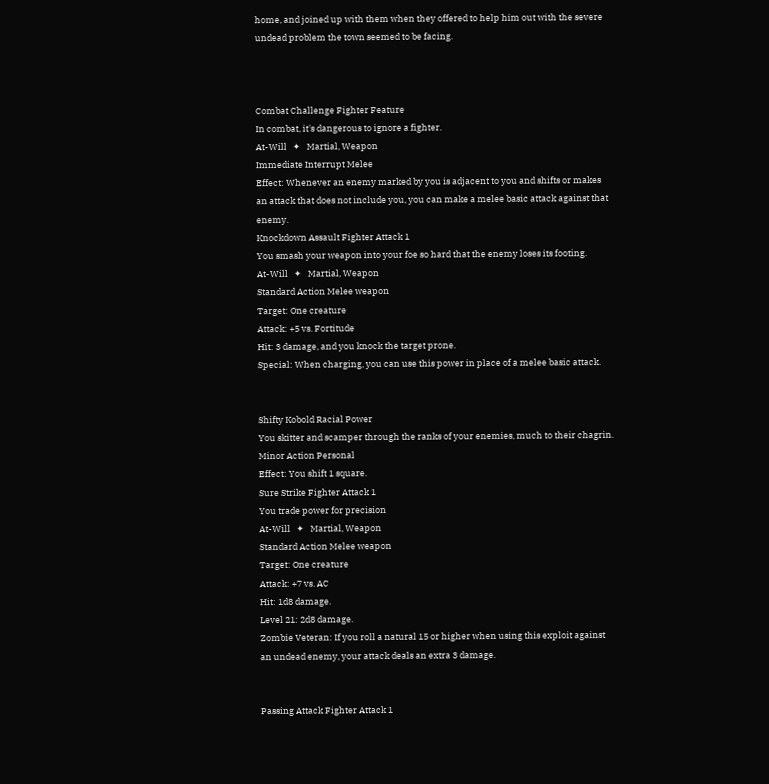home, and joined up with them when they offered to help him out with the severe undead problem the town seemed to be facing.



Combat Challenge Fighter Feature
In combat, it's dangerous to ignore a fighter.
At-Will   ✦   Martial, Weapon
Immediate Interrupt Melee
Effect: Whenever an enemy marked by you is adjacent to you and shifts or makes an attack that does not include you, you can make a melee basic attack against that enemy.
Knockdown Assault Fighter Attack 1
You smash your weapon into your foe so hard that the enemy loses its footing.
At-Will   ✦   Martial, Weapon
Standard Action Melee weapon
Target: One creature
Attack: +5 vs. Fortitude
Hit: 3 damage, and you knock the target prone.
Special: When charging, you can use this power in place of a melee basic attack.


Shifty Kobold Racial Power
You skitter and scamper through the ranks of your enemies, much to their chagrin.
Minor Action Personal
Effect: You shift 1 square.
Sure Strike Fighter Attack 1
You trade power for precision
At-Will   ✦   Martial, Weapon
Standard Action Melee weapon
Target: One creature
Attack: +7 vs. AC
Hit: 1d8 damage.
Level 21: 2d8 damage.
Zombie Veteran: If you roll a natural 15 or higher when using this exploit against an undead enemy, your attack deals an extra 3 damage.


Passing Attack Fighter Attack 1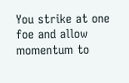You strike at one foe and allow momentum to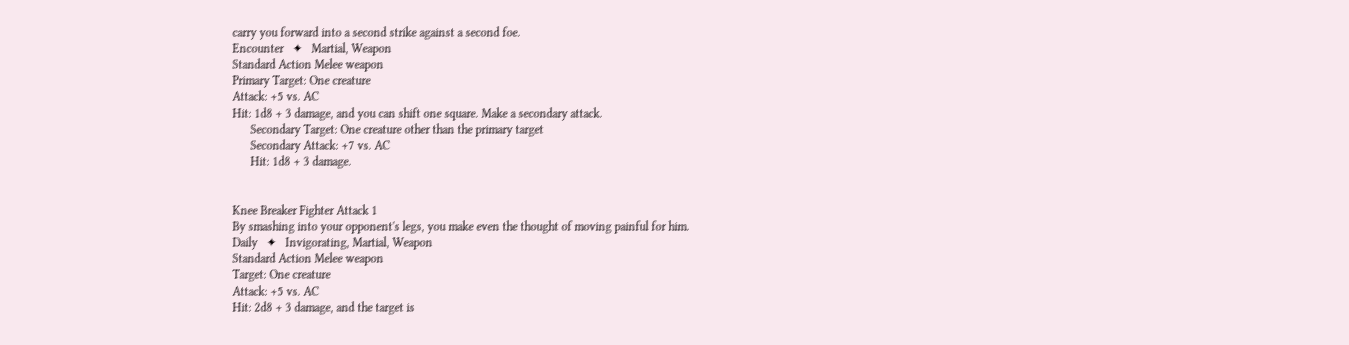carry you forward into a second strike against a second foe.
Encounter   ✦   Martial, Weapon
Standard Action Melee weapon
Primary Target: One creature
Attack: +5 vs. AC
Hit: 1d8 + 3 damage, and you can shift one square. Make a secondary attack.
      Secondary Target: One creature other than the primary target
      Secondary Attack: +7 vs. AC
      Hit: 1d8 + 3 damage.


Knee Breaker Fighter Attack 1
By smashing into your opponent's legs, you make even the thought of moving painful for him.
Daily   ✦   Invigorating, Martial, Weapon
Standard Action Melee weapon
Target: One creature
Attack: +5 vs. AC
Hit: 2d8 + 3 damage, and the target is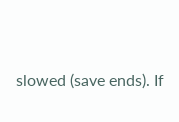slowed (save ends). If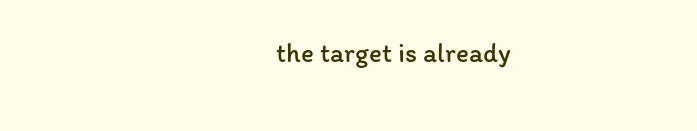the target is already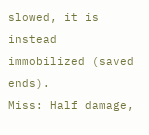slowed, it is instead immobilized (saved ends).
Miss: Half damage,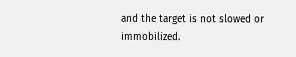and the target is not slowed or immobilized.